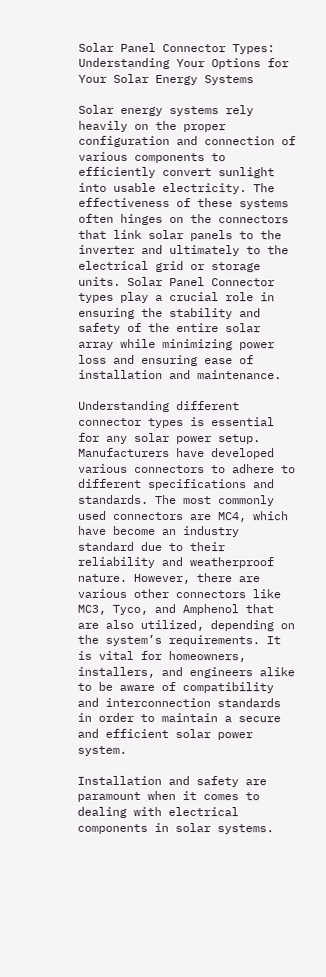Solar Panel Connector Types: Understanding Your Options for Your Solar Energy Systems

Solar energy systems rely heavily on the proper configuration and connection of various components to efficiently convert sunlight into usable electricity. The effectiveness of these systems often hinges on the connectors that link solar panels to the inverter and ultimately to the electrical grid or storage units. Solar Panel Connector types play a crucial role in ensuring the stability and safety of the entire solar array while minimizing power loss and ensuring ease of installation and maintenance.

Understanding different connector types is essential for any solar power setup. Manufacturers have developed various connectors to adhere to different specifications and standards. The most commonly used connectors are MC4, which have become an industry standard due to their reliability and weatherproof nature. However, there are various other connectors like MC3, Tyco, and Amphenol that are also utilized, depending on the system’s requirements. It is vital for homeowners, installers, and engineers alike to be aware of compatibility and interconnection standards in order to maintain a secure and efficient solar power system.

Installation and safety are paramount when it comes to dealing with electrical components in solar systems.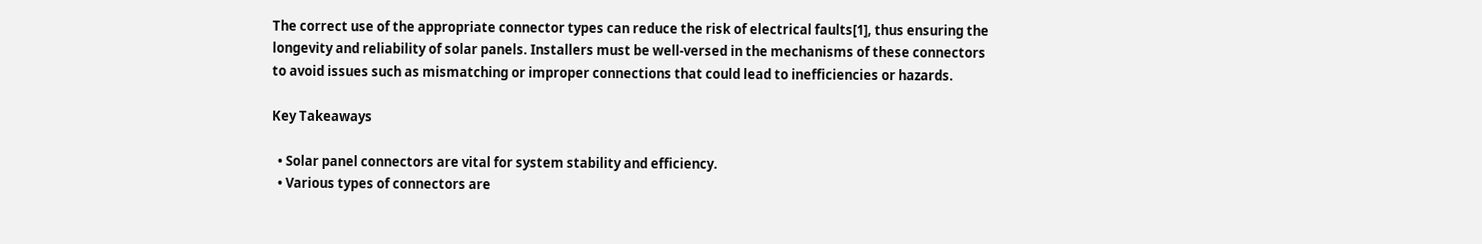The correct use of the appropriate connector types can reduce the risk of electrical faults[1], thus ensuring the longevity and reliability of solar panels. Installers must be well-versed in the mechanisms of these connectors to avoid issues such as mismatching or improper connections that could lead to inefficiencies or hazards.

Key Takeaways

  • Solar panel connectors are vital for system stability and efficiency.
  • Various types of connectors are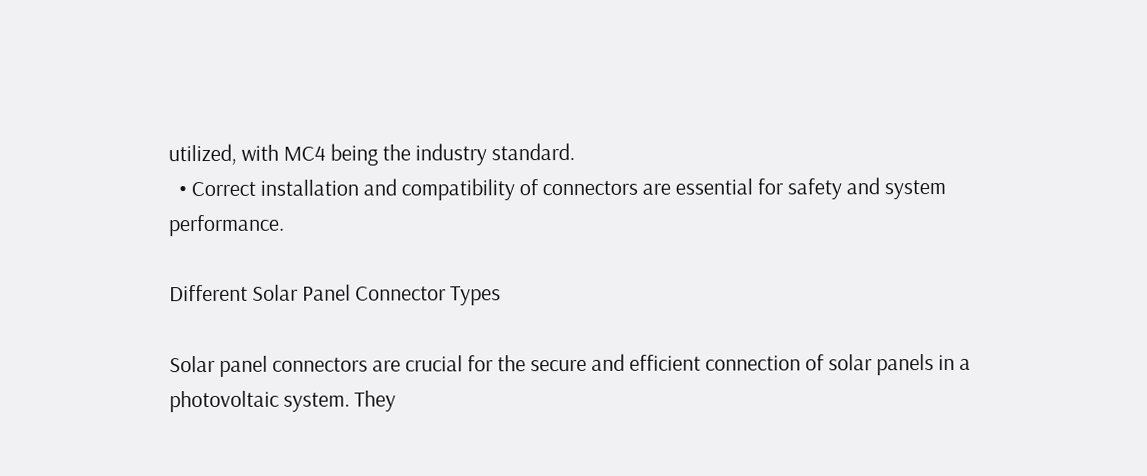utilized, with MC4 being the industry standard.
  • Correct installation and compatibility of connectors are essential for safety and system performance.

Different Solar Panel Connector Types

Solar panel connectors are crucial for the secure and efficient connection of solar panels in a photovoltaic system. They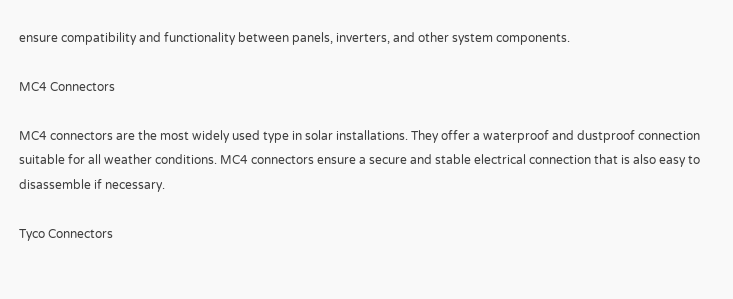ensure compatibility and functionality between panels, inverters, and other system components.

MC4 Connectors

MC4 connectors are the most widely used type in solar installations. They offer a waterproof and dustproof connection suitable for all weather conditions. MC4 connectors ensure a secure and stable electrical connection that is also easy to disassemble if necessary.

Tyco Connectors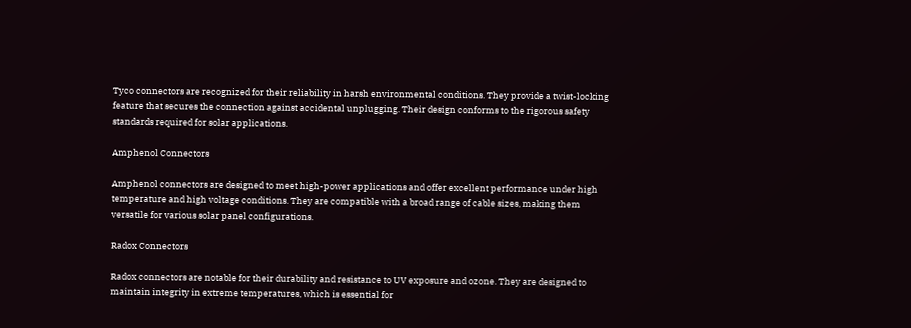Tyco connectors are recognized for their reliability in harsh environmental conditions. They provide a twist-locking feature that secures the connection against accidental unplugging. Their design conforms to the rigorous safety standards required for solar applications.

Amphenol Connectors

Amphenol connectors are designed to meet high-power applications and offer excellent performance under high temperature and high voltage conditions. They are compatible with a broad range of cable sizes, making them versatile for various solar panel configurations.

Radox Connectors

Radox connectors are notable for their durability and resistance to UV exposure and ozone. They are designed to maintain integrity in extreme temperatures, which is essential for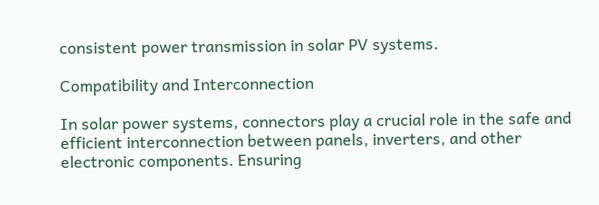consistent power transmission in solar PV systems.

Compatibility and Interconnection

In solar power systems, connectors play a crucial role in the safe and efficient interconnection between panels, inverters, and other electronic components. Ensuring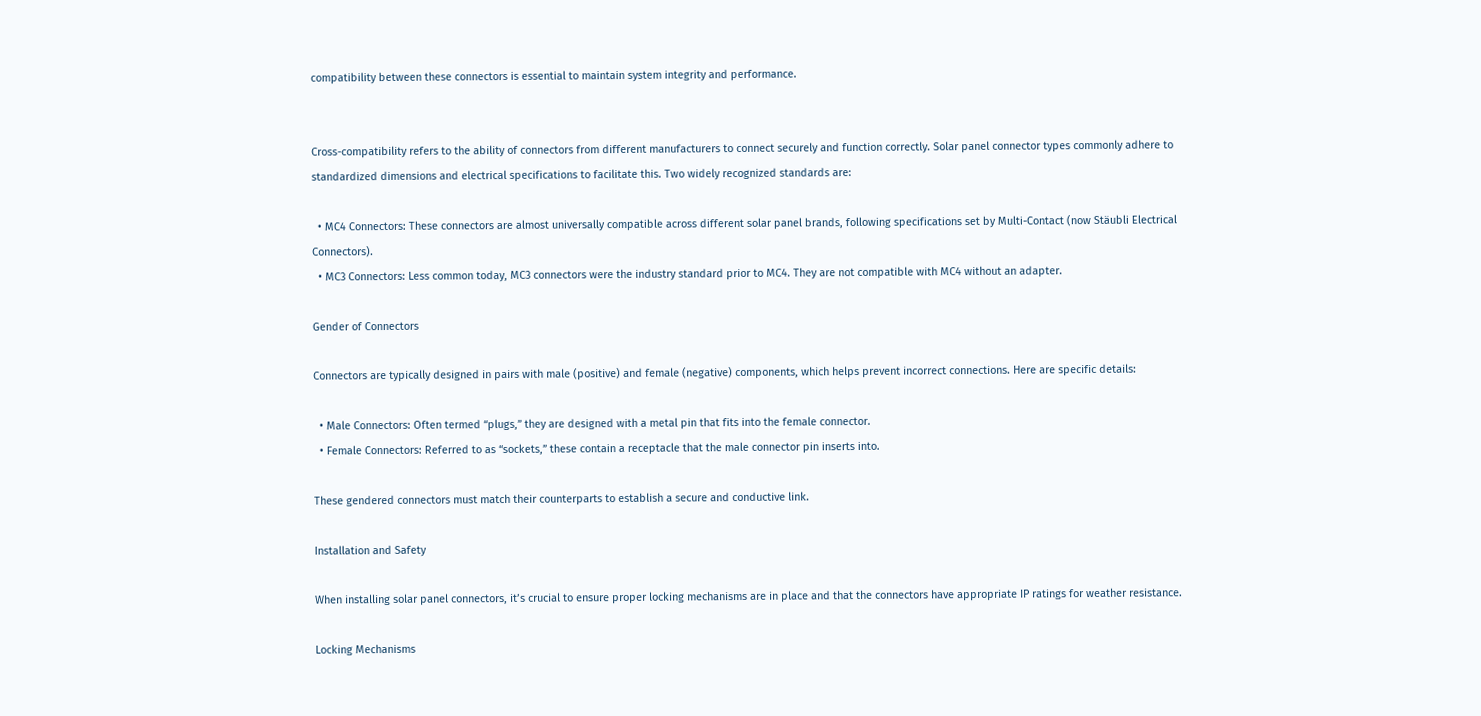compatibility between these connectors is essential to maintain system integrity and performance.


Cross-compatibility refers to the ability of connectors from different manufacturers to connect securely and function correctly. Solar panel connector types commonly adhere to standardized dimensions and electrical specifications to facilitate this. Two widely recognized standards are:

  • MC4 Connectors: These connectors are almost universally compatible across different solar panel brands, following specifications set by Multi-Contact (now Stäubli Electrical Connectors).
  • MC3 Connectors: Less common today, MC3 connectors were the industry standard prior to MC4. They are not compatible with MC4 without an adapter.

Gender of Connectors

Connectors are typically designed in pairs with male (positive) and female (negative) components, which helps prevent incorrect connections. Here are specific details:

  • Male Connectors: Often termed “plugs,” they are designed with a metal pin that fits into the female connector.
  • Female Connectors: Referred to as “sockets,” these contain a receptacle that the male connector pin inserts into.

These gendered connectors must match their counterparts to establish a secure and conductive link.

Installation and Safety

When installing solar panel connectors, it’s crucial to ensure proper locking mechanisms are in place and that the connectors have appropriate IP ratings for weather resistance.

Locking Mechanisms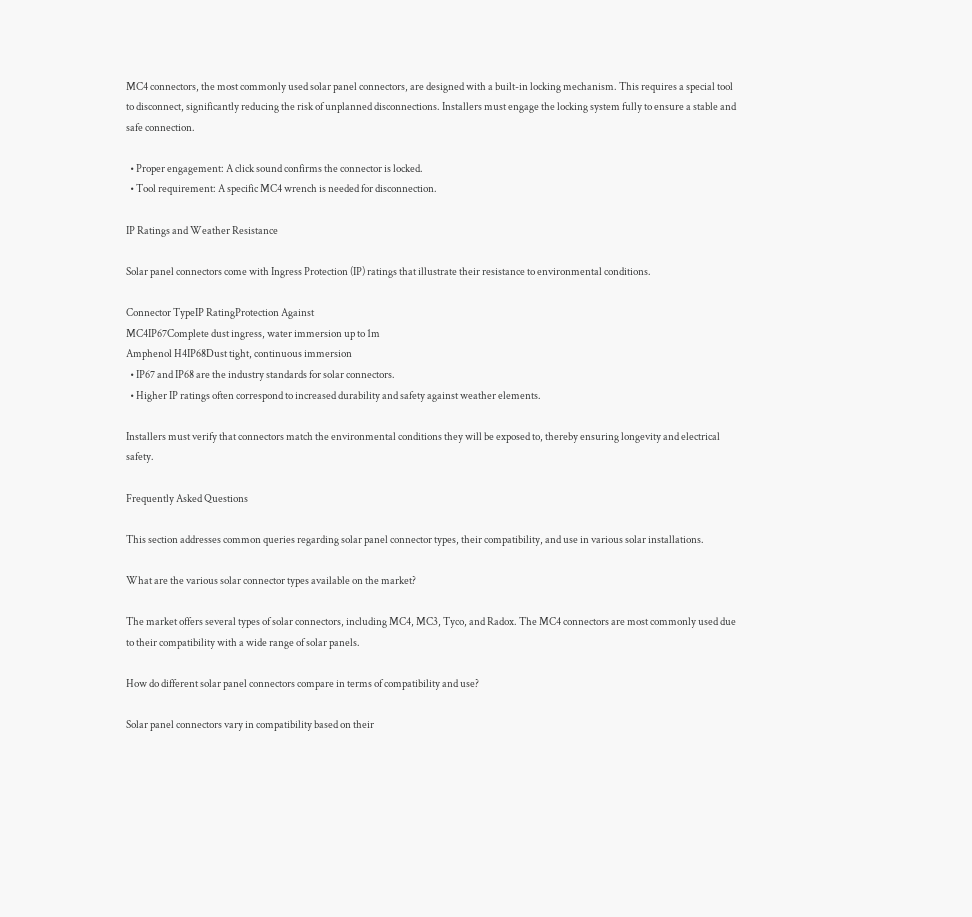MC4 connectors, the most commonly used solar panel connectors, are designed with a built-in locking mechanism. This requires a special tool to disconnect, significantly reducing the risk of unplanned disconnections. Installers must engage the locking system fully to ensure a stable and safe connection.

  • Proper engagement: A click sound confirms the connector is locked.
  • Tool requirement: A specific MC4 wrench is needed for disconnection.

IP Ratings and Weather Resistance

Solar panel connectors come with Ingress Protection (IP) ratings that illustrate their resistance to environmental conditions.

Connector TypeIP RatingProtection Against
MC4IP67Complete dust ingress, water immersion up to 1m
Amphenol H4IP68Dust tight, continuous immersion
  • IP67 and IP68 are the industry standards for solar connectors.
  • Higher IP ratings often correspond to increased durability and safety against weather elements.

Installers must verify that connectors match the environmental conditions they will be exposed to, thereby ensuring longevity and electrical safety.

Frequently Asked Questions

This section addresses common queries regarding solar panel connector types, their compatibility, and use in various solar installations.

What are the various solar connector types available on the market?

The market offers several types of solar connectors, including MC4, MC3, Tyco, and Radox. The MC4 connectors are most commonly used due to their compatibility with a wide range of solar panels.

How do different solar panel connectors compare in terms of compatibility and use?

Solar panel connectors vary in compatibility based on their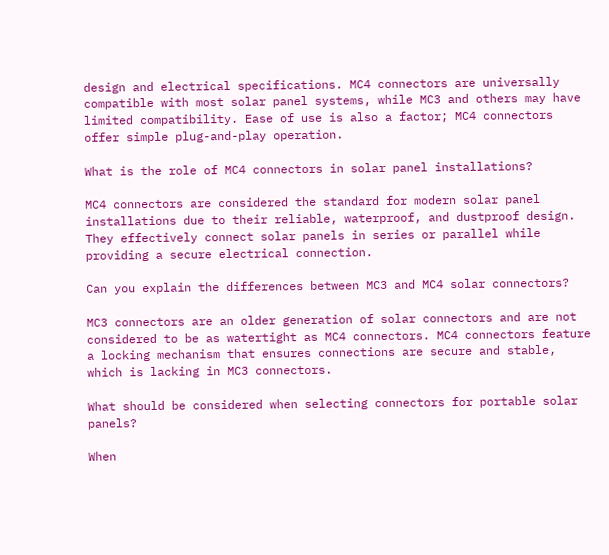design and electrical specifications. MC4 connectors are universally compatible with most solar panel systems, while MC3 and others may have limited compatibility. Ease of use is also a factor; MC4 connectors offer simple plug-and-play operation.

What is the role of MC4 connectors in solar panel installations?

MC4 connectors are considered the standard for modern solar panel installations due to their reliable, waterproof, and dustproof design. They effectively connect solar panels in series or parallel while providing a secure electrical connection.

Can you explain the differences between MC3 and MC4 solar connectors?

MC3 connectors are an older generation of solar connectors and are not considered to be as watertight as MC4 connectors. MC4 connectors feature a locking mechanism that ensures connections are secure and stable, which is lacking in MC3 connectors.

What should be considered when selecting connectors for portable solar panels?

When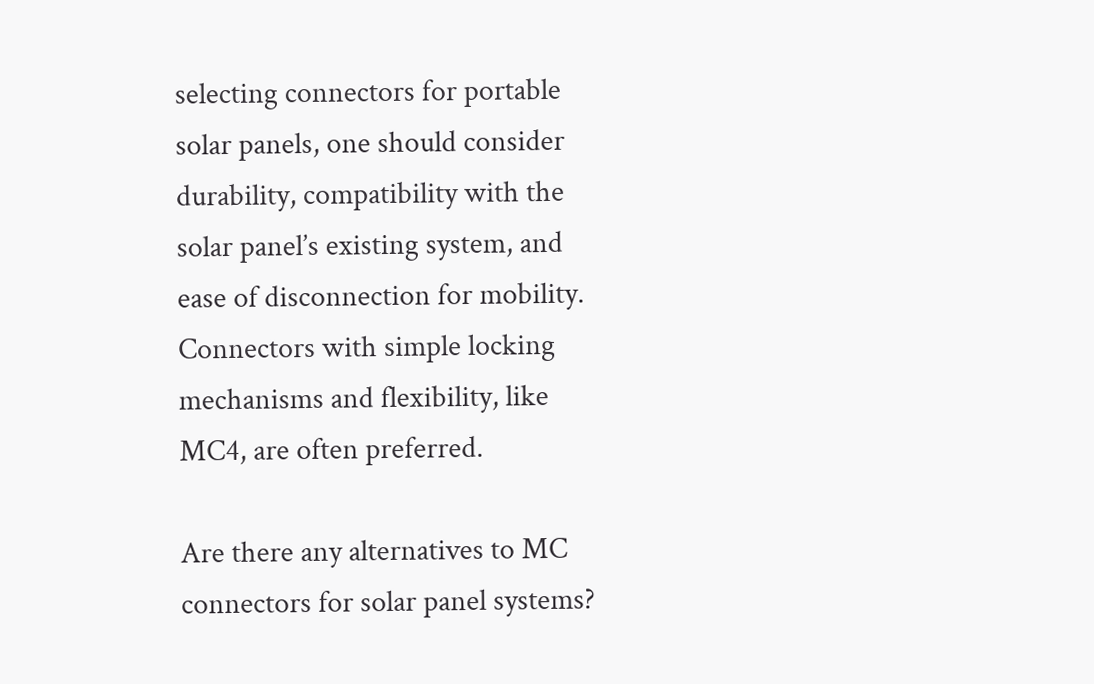selecting connectors for portable solar panels, one should consider durability, compatibility with the solar panel’s existing system, and ease of disconnection for mobility. Connectors with simple locking mechanisms and flexibility, like MC4, are often preferred.

Are there any alternatives to MC connectors for solar panel systems?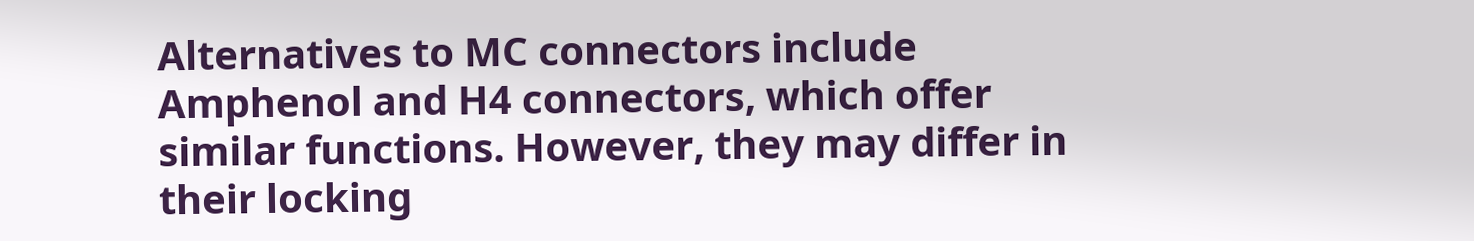Alternatives to MC connectors include Amphenol and H4 connectors, which offer similar functions. However, they may differ in their locking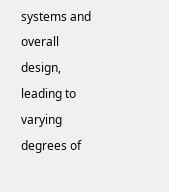systems and overall design, leading to varying degrees of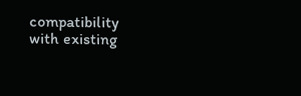compatibility with existing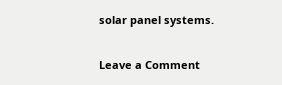solar panel systems.

Leave a Comment